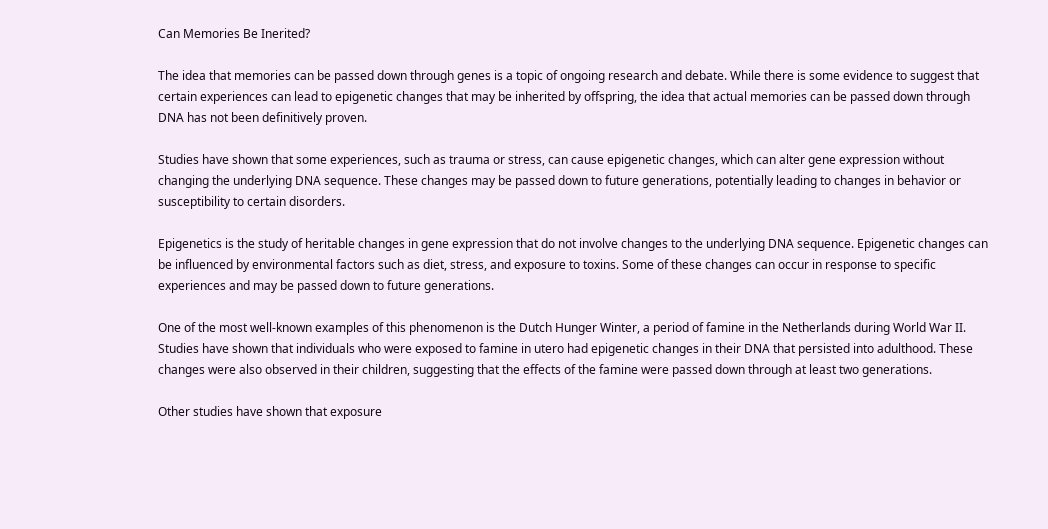Can Memories Be Inerited?

The idea that memories can be passed down through genes is a topic of ongoing research and debate. While there is some evidence to suggest that certain experiences can lead to epigenetic changes that may be inherited by offspring, the idea that actual memories can be passed down through DNA has not been definitively proven.

Studies have shown that some experiences, such as trauma or stress, can cause epigenetic changes, which can alter gene expression without changing the underlying DNA sequence. These changes may be passed down to future generations, potentially leading to changes in behavior or susceptibility to certain disorders.

Epigenetics is the study of heritable changes in gene expression that do not involve changes to the underlying DNA sequence. Epigenetic changes can be influenced by environmental factors such as diet, stress, and exposure to toxins. Some of these changes can occur in response to specific experiences and may be passed down to future generations.

One of the most well-known examples of this phenomenon is the Dutch Hunger Winter, a period of famine in the Netherlands during World War II. Studies have shown that individuals who were exposed to famine in utero had epigenetic changes in their DNA that persisted into adulthood. These changes were also observed in their children, suggesting that the effects of the famine were passed down through at least two generations.

Other studies have shown that exposure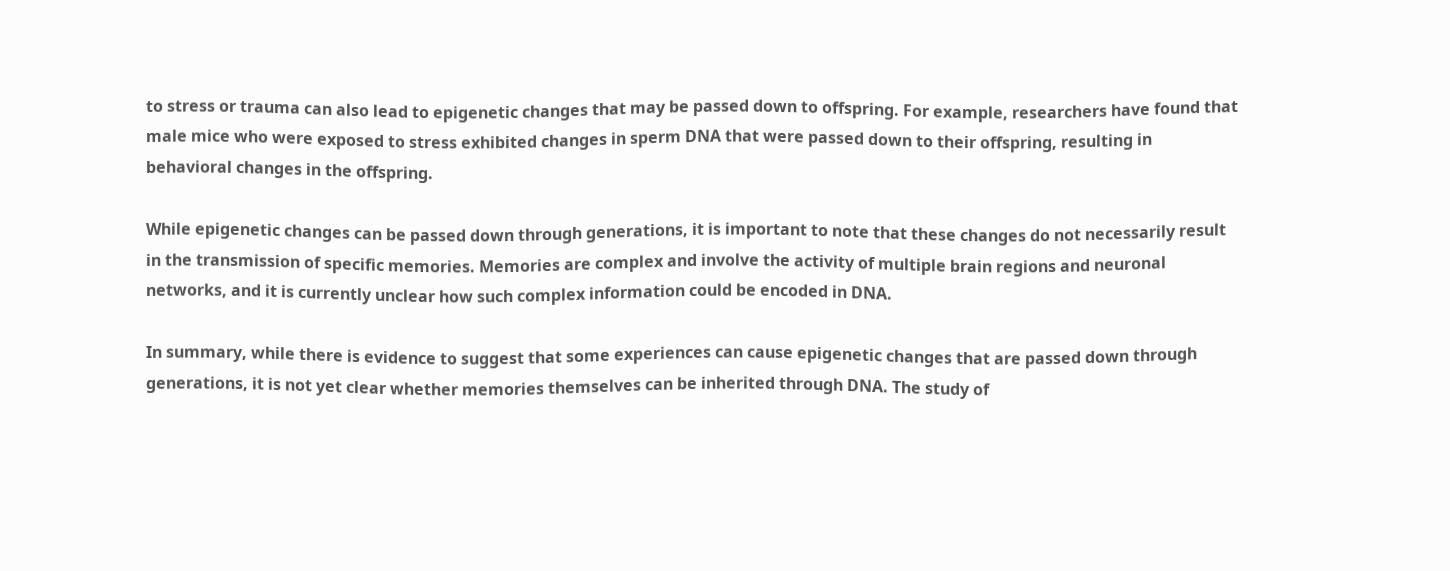to stress or trauma can also lead to epigenetic changes that may be passed down to offspring. For example, researchers have found that male mice who were exposed to stress exhibited changes in sperm DNA that were passed down to their offspring, resulting in behavioral changes in the offspring.

While epigenetic changes can be passed down through generations, it is important to note that these changes do not necessarily result in the transmission of specific memories. Memories are complex and involve the activity of multiple brain regions and neuronal networks, and it is currently unclear how such complex information could be encoded in DNA.

In summary, while there is evidence to suggest that some experiences can cause epigenetic changes that are passed down through generations, it is not yet clear whether memories themselves can be inherited through DNA. The study of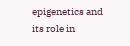epigenetics and its role in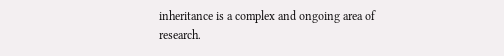inheritance is a complex and ongoing area of research.